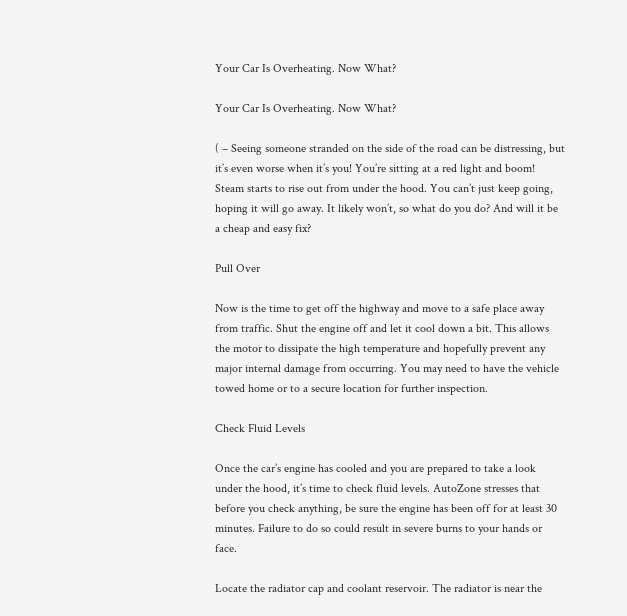Your Car Is Overheating. Now What?

Your Car Is Overheating. Now What?

( – Seeing someone stranded on the side of the road can be distressing, but it’s even worse when it’s you! You’re sitting at a red light and boom! Steam starts to rise out from under the hood. You can’t just keep going, hoping it will go away. It likely won’t, so what do you do? And will it be a cheap and easy fix?

Pull Over

Now is the time to get off the highway and move to a safe place away from traffic. Shut the engine off and let it cool down a bit. This allows the motor to dissipate the high temperature and hopefully prevent any major internal damage from occurring. You may need to have the vehicle towed home or to a secure location for further inspection.

Check Fluid Levels

Once the car’s engine has cooled and you are prepared to take a look under the hood, it’s time to check fluid levels. AutoZone stresses that before you check anything, be sure the engine has been off for at least 30 minutes. Failure to do so could result in severe burns to your hands or face.

Locate the radiator cap and coolant reservoir. The radiator is near the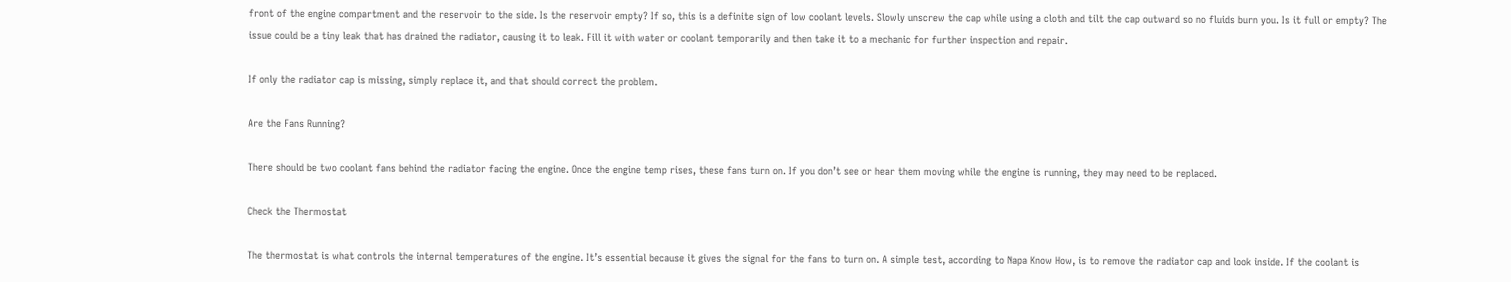front of the engine compartment and the reservoir to the side. Is the reservoir empty? If so, this is a definite sign of low coolant levels. Slowly unscrew the cap while using a cloth and tilt the cap outward so no fluids burn you. Is it full or empty? The issue could be a tiny leak that has drained the radiator, causing it to leak. Fill it with water or coolant temporarily and then take it to a mechanic for further inspection and repair.

If only the radiator cap is missing, simply replace it, and that should correct the problem.

Are the Fans Running?

There should be two coolant fans behind the radiator facing the engine. Once the engine temp rises, these fans turn on. If you don’t see or hear them moving while the engine is running, they may need to be replaced.

Check the Thermostat

The thermostat is what controls the internal temperatures of the engine. It’s essential because it gives the signal for the fans to turn on. A simple test, according to Napa Know How, is to remove the radiator cap and look inside. If the coolant is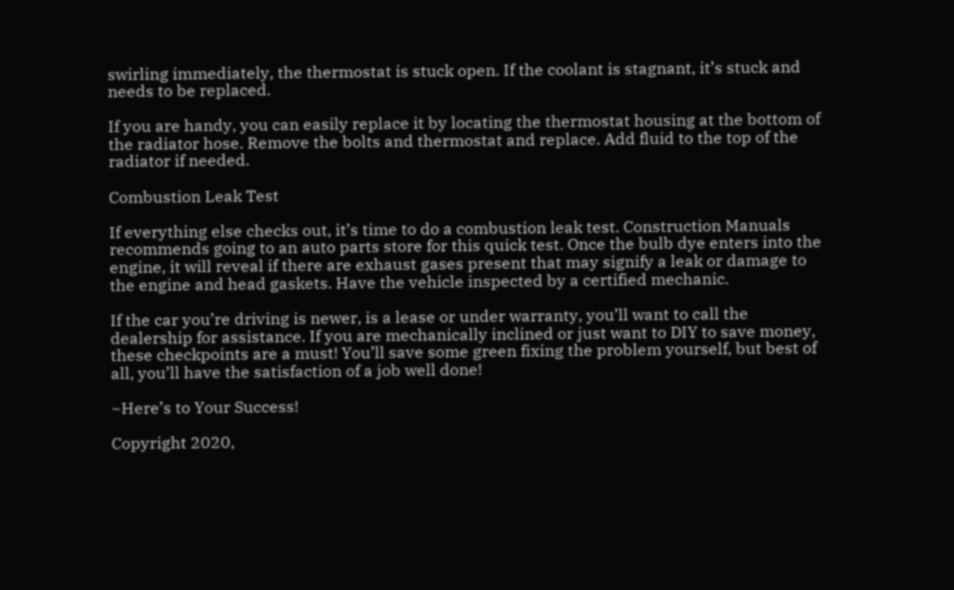swirling immediately, the thermostat is stuck open. If the coolant is stagnant, it’s stuck and needs to be replaced.

If you are handy, you can easily replace it by locating the thermostat housing at the bottom of the radiator hose. Remove the bolts and thermostat and replace. Add fluid to the top of the radiator if needed.

Combustion Leak Test

If everything else checks out, it’s time to do a combustion leak test. Construction Manuals recommends going to an auto parts store for this quick test. Once the bulb dye enters into the engine, it will reveal if there are exhaust gases present that may signify a leak or damage to the engine and head gaskets. Have the vehicle inspected by a certified mechanic.

If the car you’re driving is newer, is a lease or under warranty, you’ll want to call the dealership for assistance. If you are mechanically inclined or just want to DIY to save money, these checkpoints are a must! You’ll save some green fixing the problem yourself, but best of all, you’ll have the satisfaction of a job well done!

~Here’s to Your Success!

Copyright 2020,